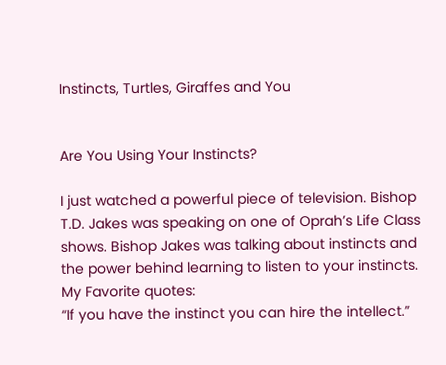Instincts, Turtles, Giraffes and You


Are You Using Your Instincts?

I just watched a powerful piece of television. Bishop T.D. Jakes was speaking on one of Oprah’s Life Class shows. Bishop Jakes was talking about instincts and the power behind learning to listen to your instincts.
My Favorite quotes:
“If you have the instinct you can hire the intellect.”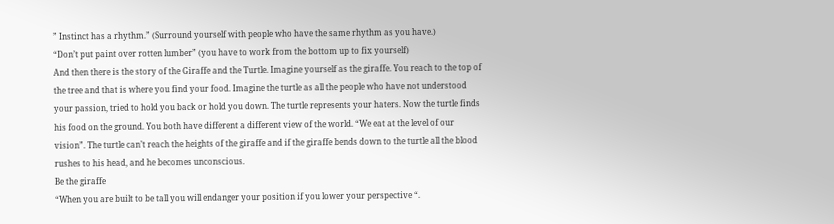” Instinct has a rhythm.” (Surround yourself with people who have the same rhythm as you have.)
“Don’t put paint over rotten lumber” (you have to work from the bottom up to fix yourself)
And then there is the story of the Giraffe and the Turtle. Imagine yourself as the giraffe. You reach to the top of the tree and that is where you find your food. Imagine the turtle as all the people who have not understood your passion, tried to hold you back or hold you down. The turtle represents your haters. Now the turtle finds his food on the ground. You both have different a different view of the world. “We eat at the level of our vision”. The turtle can’t reach the heights of the giraffe and if the giraffe bends down to the turtle all the blood rushes to his head, and he becomes unconscious.
Be the giraffe
“When you are built to be tall you will endanger your position if you lower your perspective “.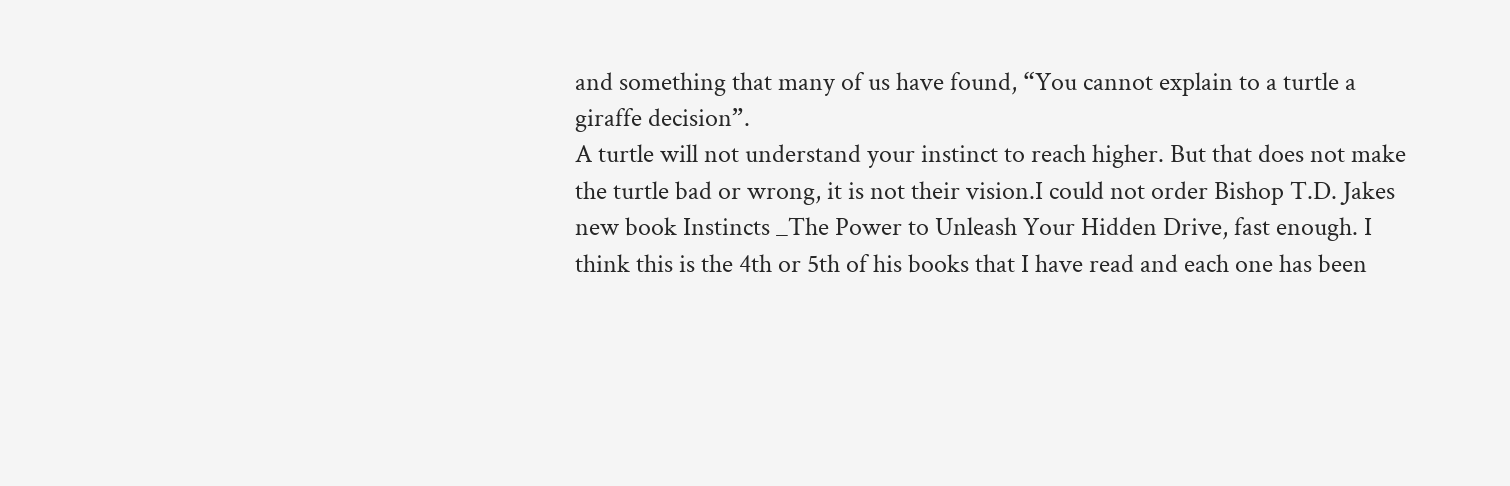and something that many of us have found, “You cannot explain to a turtle a giraffe decision”.
A turtle will not understand your instinct to reach higher. But that does not make the turtle bad or wrong, it is not their vision.I could not order Bishop T.D. Jakes new book Instincts _The Power to Unleash Your Hidden Drive, fast enough. I think this is the 4th or 5th of his books that I have read and each one has been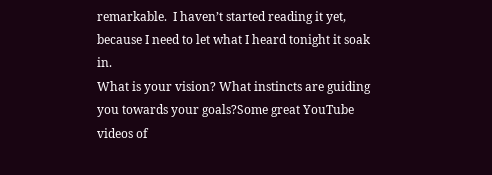remarkable.  I haven’t started reading it yet, because I need to let what I heard tonight it soak in.
What is your vision? What instincts are guiding you towards your goals?Some great YouTube videos of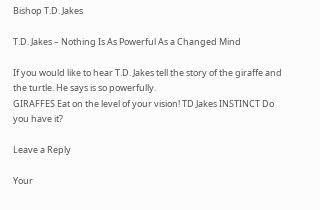Bishop T.D. Jakes

T.D. Jakes – Nothing Is As Powerful As a Changed Mind

If you would like to hear T.D. Jakes tell the story of the giraffe and the turtle. He says is so powerfully.
GIRAFFES Eat on the level of your vision! TD Jakes INSTINCT Do you have it?

Leave a Reply

Your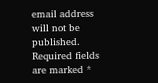email address will not be published. Required fields are marked *